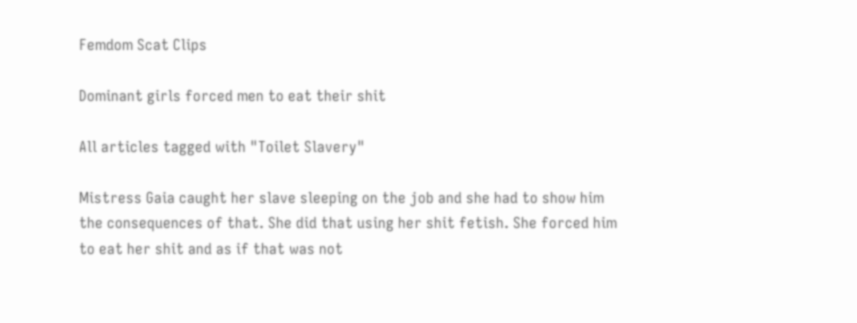Femdom Scat Clips

Dominant girls forced men to eat their shit

All articles tagged with "Toilet Slavery"

Mistress Gaia caught her slave sleeping on the job and she had to show him the consequences of that. She did that using her shit fetish. She forced him to eat her shit and as if that was not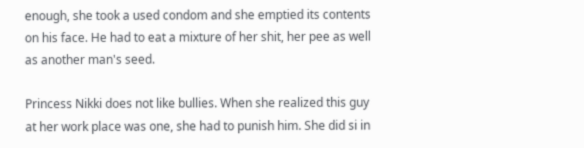enough, she took a used condom and she emptied its contents on his face. He had to eat a mixture of her shit, her pee as well as another man's seed.

Princess Nikki does not like bullies. When she realized this guy at her work place was one, she had to punish him. She did si in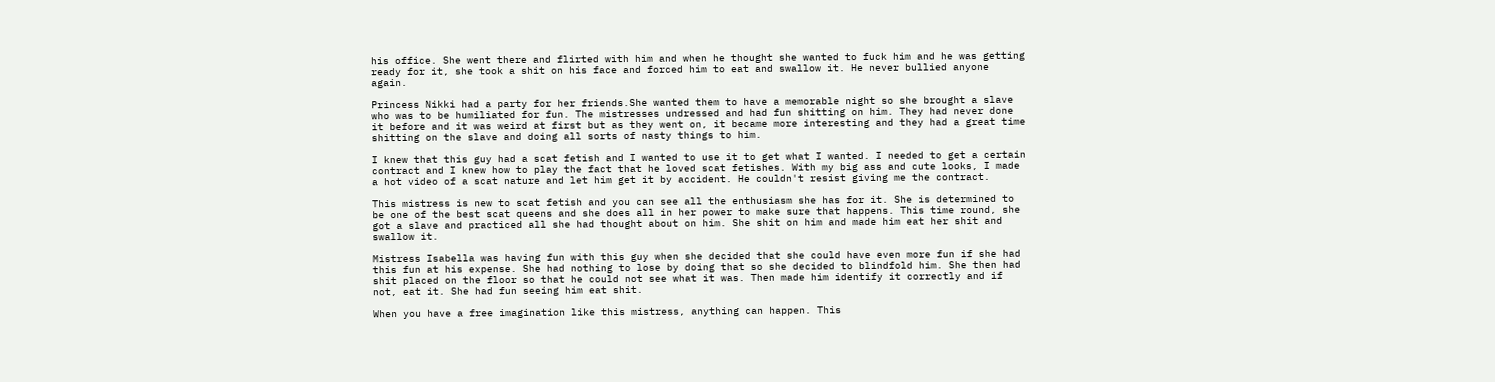his office. She went there and flirted with him and when he thought she wanted to fuck him and he was getting ready for it, she took a shit on his face and forced him to eat and swallow it. He never bullied anyone again.

Princess Nikki had a party for her friends.She wanted them to have a memorable night so she brought a slave who was to be humiliated for fun. The mistresses undressed and had fun shitting on him. They had never done it before and it was weird at first but as they went on, it became more interesting and they had a great time shitting on the slave and doing all sorts of nasty things to him.

I knew that this guy had a scat fetish and I wanted to use it to get what I wanted. I needed to get a certain contract and I knew how to play the fact that he loved scat fetishes. With my big ass and cute looks, I made a hot video of a scat nature and let him get it by accident. He couldn't resist giving me the contract.

This mistress is new to scat fetish and you can see all the enthusiasm she has for it. She is determined to be one of the best scat queens and she does all in her power to make sure that happens. This time round, she got a slave and practiced all she had thought about on him. She shit on him and made him eat her shit and swallow it.

Mistress Isabella was having fun with this guy when she decided that she could have even more fun if she had this fun at his expense. She had nothing to lose by doing that so she decided to blindfold him. She then had shit placed on the floor so that he could not see what it was. Then made him identify it correctly and if not, eat it. She had fun seeing him eat shit.

When you have a free imagination like this mistress, anything can happen. This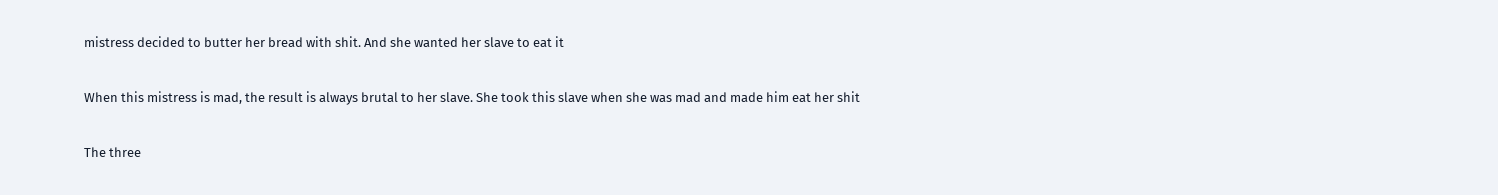mistress decided to butter her bread with shit. And she wanted her slave to eat it

When this mistress is mad, the result is always brutal to her slave. She took this slave when she was mad and made him eat her shit

The three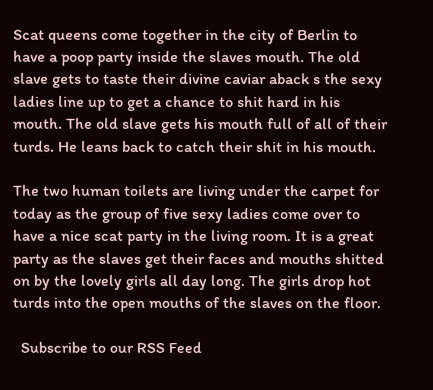Scat queens come together in the city of Berlin to have a poop party inside the slaves mouth. The old slave gets to taste their divine caviar aback s the sexy ladies line up to get a chance to shit hard in his mouth. The old slave gets his mouth full of all of their turds. He leans back to catch their shit in his mouth.

The two human toilets are living under the carpet for today as the group of five sexy ladies come over to have a nice scat party in the living room. It is a great party as the slaves get their faces and mouths shitted on by the lovely girls all day long. The girls drop hot turds into the open mouths of the slaves on the floor.

  Subscribe to our RSS Feed